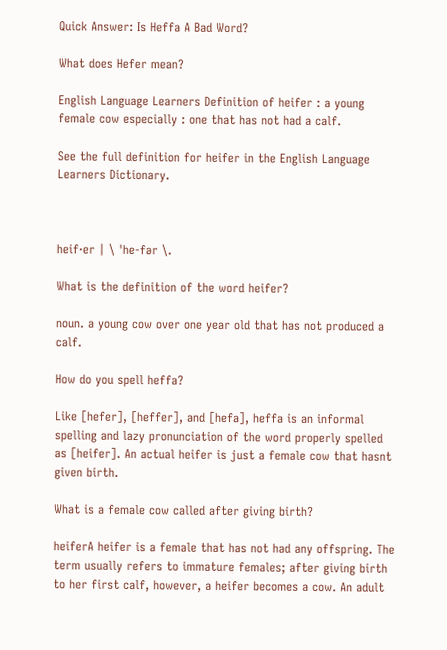Quick Answer: Is Heffa A Bad Word?

What does Hefer mean?

English Language Learners Definition of heifer : a young female cow especially : one that has not had a calf.

See the full definition for heifer in the English Language Learners Dictionary.



heif·er | \ ˈhe-fər \.

What is the definition of the word heifer?

noun. a young cow over one year old that has not produced a calf.

How do you spell heffa?

Like [hefer], [heffer], and [hefa], heffa is an informal spelling and lazy pronunciation of the word properly spelled as [heifer]. An actual heifer is just a female cow that hasnt given birth.

What is a female cow called after giving birth?

heiferA heifer is a female that has not had any offspring. The term usually refers to immature females; after giving birth to her first calf, however, a heifer becomes a cow. An adult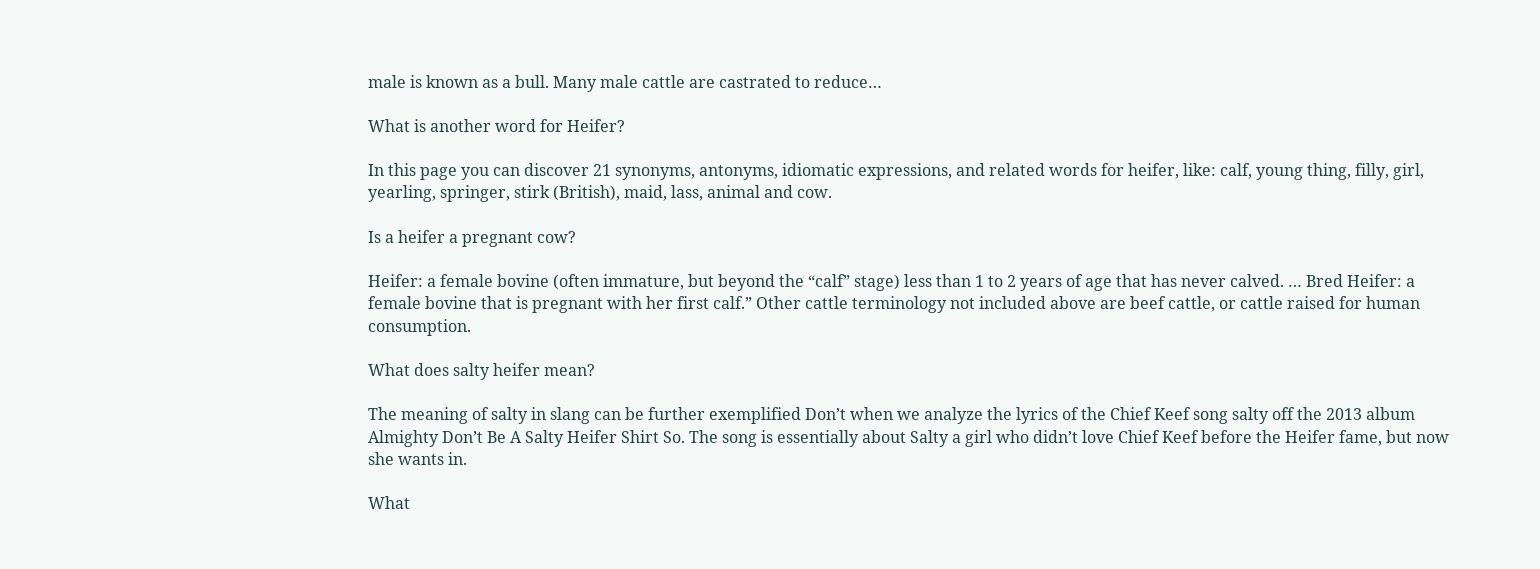male is known as a bull. Many male cattle are castrated to reduce…

What is another word for Heifer?

In this page you can discover 21 synonyms, antonyms, idiomatic expressions, and related words for heifer, like: calf, young thing, filly, girl, yearling, springer, stirk (British), maid, lass, animal and cow.

Is a heifer a pregnant cow?

Heifer: a female bovine (often immature, but beyond the “calf” stage) less than 1 to 2 years of age that has never calved. … Bred Heifer: a female bovine that is pregnant with her first calf.” Other cattle terminology not included above are beef cattle, or cattle raised for human consumption.

What does salty heifer mean?

The meaning of salty in slang can be further exemplified Don’t when we analyze the lyrics of the Chief Keef song salty off the 2013 album Almighty Don’t Be A Salty Heifer Shirt So. The song is essentially about Salty a girl who didn’t love Chief Keef before the Heifer fame, but now she wants in.

What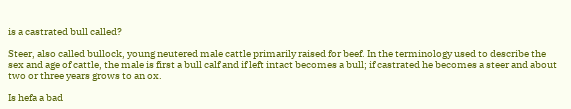is a castrated bull called?

Steer, also called bullock, young neutered male cattle primarily raised for beef. In the terminology used to describe the sex and age of cattle, the male is first a bull calf and if left intact becomes a bull; if castrated he becomes a steer and about two or three years grows to an ox.

Is hefa a bad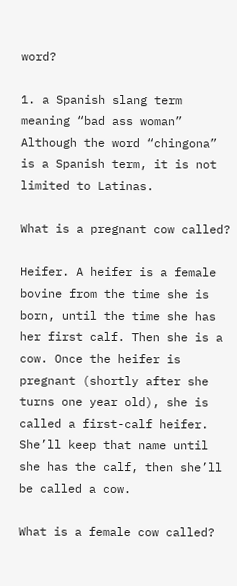word?

1. a Spanish slang term meaning “bad ass woman” Although the word “chingona” is a Spanish term, it is not limited to Latinas.

What is a pregnant cow called?

Heifer. A heifer is a female bovine from the time she is born, until the time she has her first calf. Then she is a cow. Once the heifer is pregnant (shortly after she turns one year old), she is called a first-calf heifer. She’ll keep that name until she has the calf, then she’ll be called a cow.

What is a female cow called?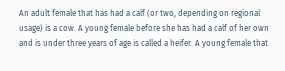An adult female that has had a calf (or two, depending on regional usage) is a cow. A young female before she has had a calf of her own and is under three years of age is called a heifer. A young female that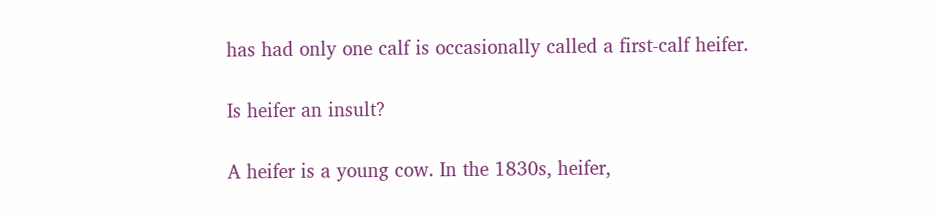has had only one calf is occasionally called a first-calf heifer.

Is heifer an insult?

A heifer is a young cow. In the 1830s, heifer,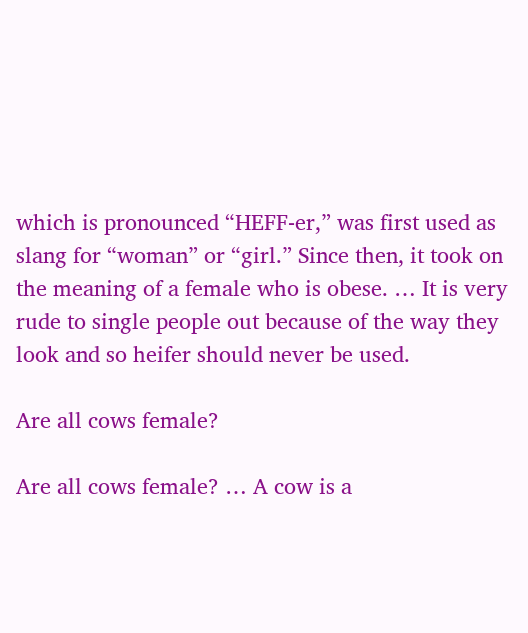which is pronounced “HEFF-er,” was first used as slang for “woman” or “girl.” Since then, it took on the meaning of a female who is obese. … It is very rude to single people out because of the way they look and so heifer should never be used.

Are all cows female?

Are all cows female? … A cow is a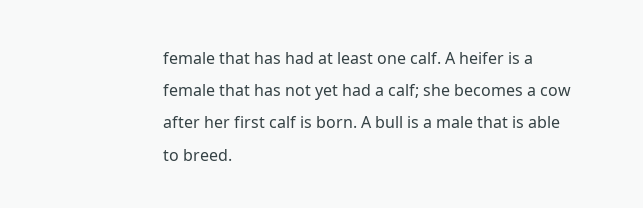female that has had at least one calf. A heifer is a female that has not yet had a calf; she becomes a cow after her first calf is born. A bull is a male that is able to breed.